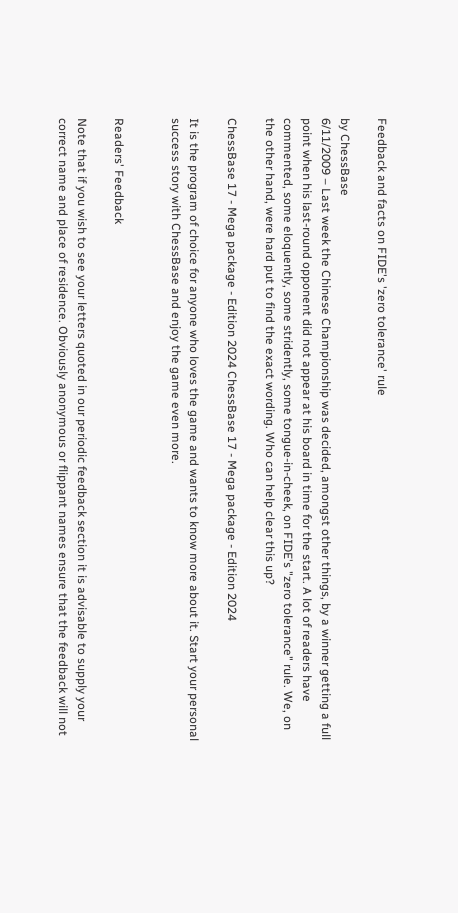Feedback and facts on FIDE's 'zero tolerance' rule

by ChessBase
6/11/2009 – Last week the Chinese Championship was decided, amongst other things, by a winner getting a full point when his last-round opponent did not appear at his board in time for the start. A lot of readers have commented, some eloquently, some stridently, some tongue-in-cheek, on FIDE's "zero tolerance" rule. We, on the other hand, were hard put to find the exact wording. Who can help clear this up?

ChessBase 17 - Mega package - Edition 2024 ChessBase 17 - Mega package - Edition 2024

It is the program of choice for anyone who loves the game and wants to know more about it. Start your personal success story with ChessBase and enjoy the game even more.


Readers' Feedback

Note that if you wish to see your letters quoted in our periodic feedback section it is advisable to supply your correct name and place of residence. Obviously anonymous or flippant names ensure that the feedback will not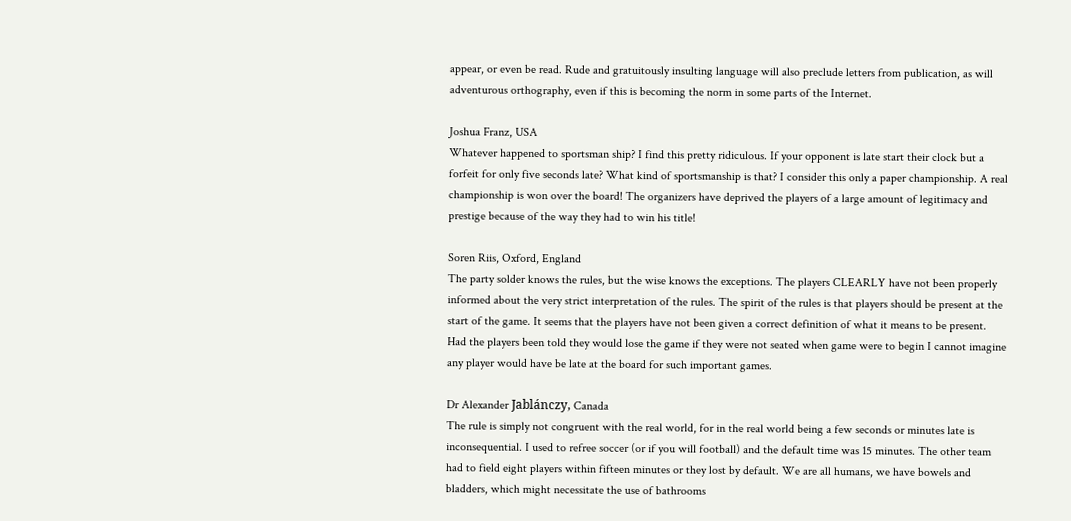appear, or even be read. Rude and gratuitously insulting language will also preclude letters from publication, as will adventurous orthography, even if this is becoming the norm in some parts of the Internet.

Joshua Franz, USA
Whatever happened to sportsman ship? I find this pretty ridiculous. If your opponent is late start their clock but a forfeit for only five seconds late? What kind of sportsmanship is that? I consider this only a paper championship. A real championship is won over the board! The organizers have deprived the players of a large amount of legitimacy and prestige because of the way they had to win his title!

Soren Riis, Oxford, England
The party solder knows the rules, but the wise knows the exceptions. The players CLEARLY have not been properly informed about the very strict interpretation of the rules. The spirit of the rules is that players should be present at the start of the game. It seems that the players have not been given a correct definition of what it means to be present. Had the players been told they would lose the game if they were not seated when game were to begin I cannot imagine any player would have be late at the board for such important games.

Dr Alexander Jablánczy, Canada
The rule is simply not congruent with the real world, for in the real world being a few seconds or minutes late is inconsequential. I used to refree soccer (or if you will football) and the default time was 15 minutes. The other team had to field eight players within fifteen minutes or they lost by default. We are all humans, we have bowels and bladders, which might necessitate the use of bathrooms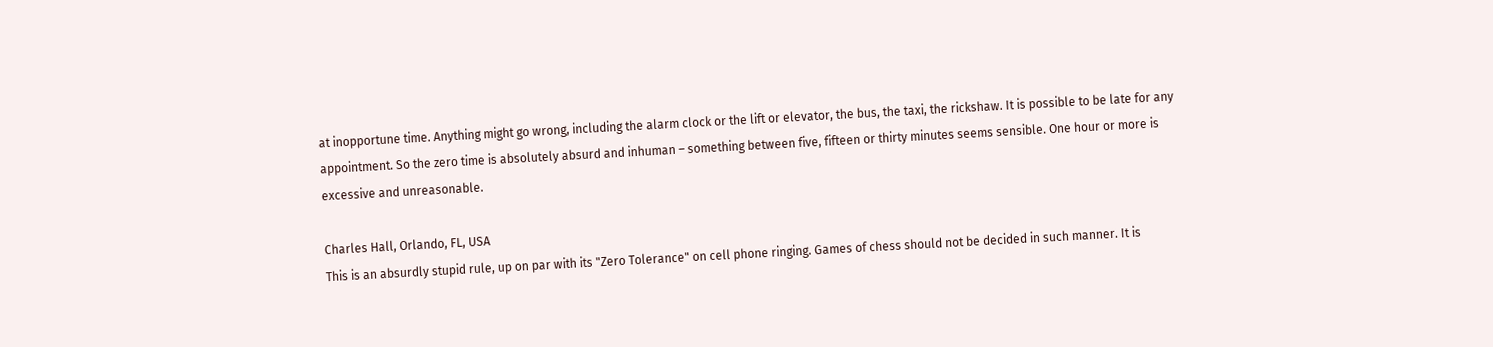at inopportune time. Anything might go wrong, including the alarm clock or the lift or elevator, the bus, the taxi, the rickshaw. It is possible to be late for any appointment. So the zero time is absolutely absurd and inhuman – something between five, fifteen or thirty minutes seems sensible. One hour or more is excessive and unreasonable.

Charles Hall, Orlando, FL, USA
This is an absurdly stupid rule, up on par with its "Zero Tolerance" on cell phone ringing. Games of chess should not be decided in such manner. It is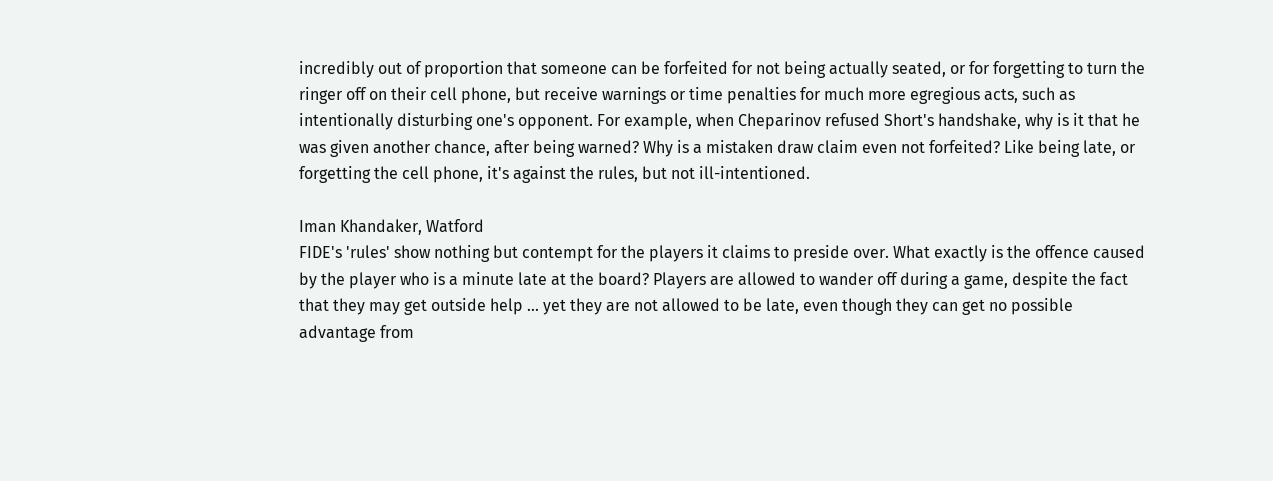incredibly out of proportion that someone can be forfeited for not being actually seated, or for forgetting to turn the ringer off on their cell phone, but receive warnings or time penalties for much more egregious acts, such as intentionally disturbing one's opponent. For example, when Cheparinov refused Short's handshake, why is it that he was given another chance, after being warned? Why is a mistaken draw claim even not forfeited? Like being late, or forgetting the cell phone, it's against the rules, but not ill-intentioned.

Iman Khandaker, Watford
FIDE's 'rules' show nothing but contempt for the players it claims to preside over. What exactly is the offence caused by the player who is a minute late at the board? Players are allowed to wander off during a game, despite the fact that they may get outside help ... yet they are not allowed to be late, even though they can get no possible advantage from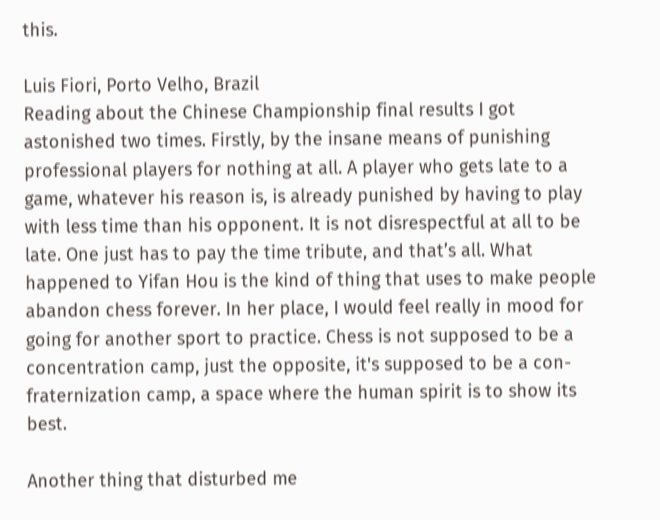this.

Luis Fiori, Porto Velho, Brazil
Reading about the Chinese Championship final results I got astonished two times. Firstly, by the insane means of punishing professional players for nothing at all. A player who gets late to a game, whatever his reason is, is already punished by having to play with less time than his opponent. It is not disrespectful at all to be late. One just has to pay the time tribute, and that’s all. What happened to Yifan Hou is the kind of thing that uses to make people abandon chess forever. In her place, I would feel really in mood for going for another sport to practice. Chess is not supposed to be a concentration camp, just the opposite, it's supposed to be a con-fraternization camp, a space where the human spirit is to show its best.

Another thing that disturbed me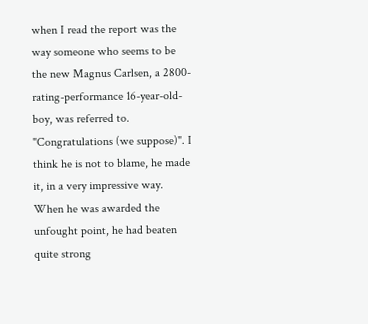when I read the report was the way someone who seems to be the new Magnus Carlsen, a 2800-rating-performance 16-year-old-boy, was referred to. "Congratulations (we suppose)". I think he is not to blame, he made it, in a very impressive way. When he was awarded the unfought point, he had beaten quite strong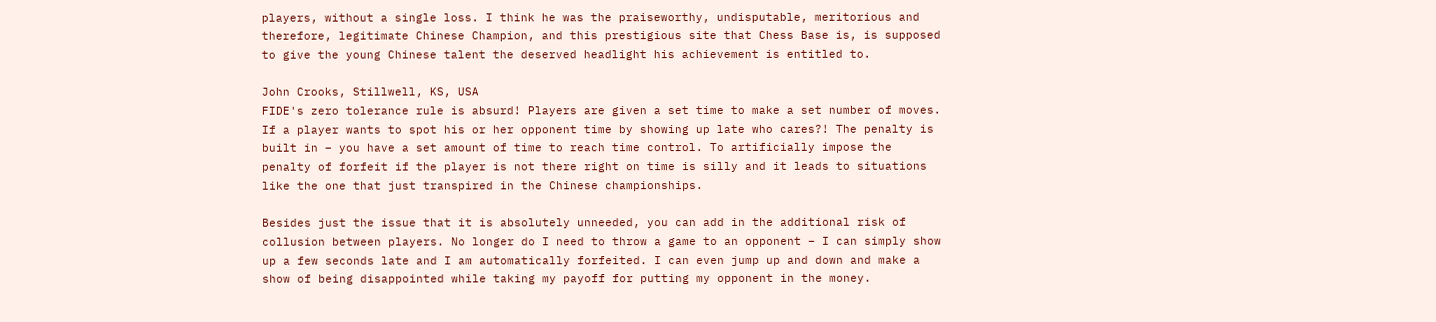players, without a single loss. I think he was the praiseworthy, undisputable, meritorious and therefore, legitimate Chinese Champion, and this prestigious site that Chess Base is, is supposed to give the young Chinese talent the deserved headlight his achievement is entitled to.

John Crooks, Stillwell, KS, USA
FIDE's zero tolerance rule is absurd! Players are given a set time to make a set number of moves. If a player wants to spot his or her opponent time by showing up late who cares?! The penalty is built in – you have a set amount of time to reach time control. To artificially impose the penalty of forfeit if the player is not there right on time is silly and it leads to situations like the one that just transpired in the Chinese championships.

Besides just the issue that it is absolutely unneeded, you can add in the additional risk of collusion between players. No longer do I need to throw a game to an opponent – I can simply show up a few seconds late and I am automatically forfeited. I can even jump up and down and make a show of being disappointed while taking my payoff for putting my opponent in the money.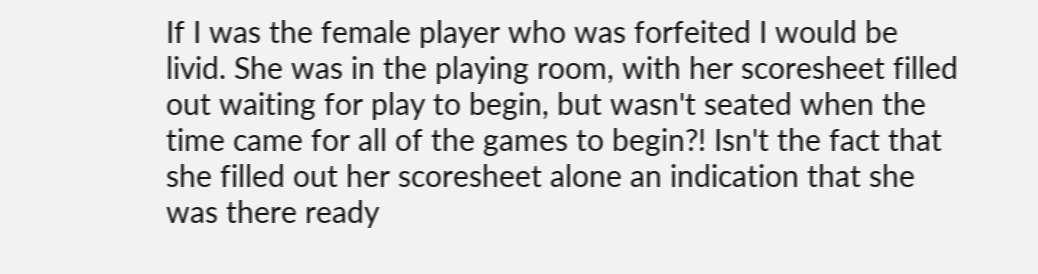If I was the female player who was forfeited I would be livid. She was in the playing room, with her scoresheet filled out waiting for play to begin, but wasn't seated when the time came for all of the games to begin?! Isn't the fact that she filled out her scoresheet alone an indication that she was there ready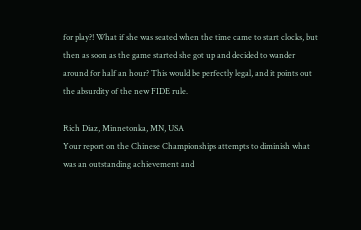for play?! What if she was seated when the time came to start clocks, but then as soon as the game started she got up and decided to wander around for half an hour? This would be perfectly legal, and it points out the absurdity of the new FIDE rule.

Rich Diaz, Minnetonka, MN, USA
Your report on the Chinese Championships attempts to diminish what was an outstanding achievement and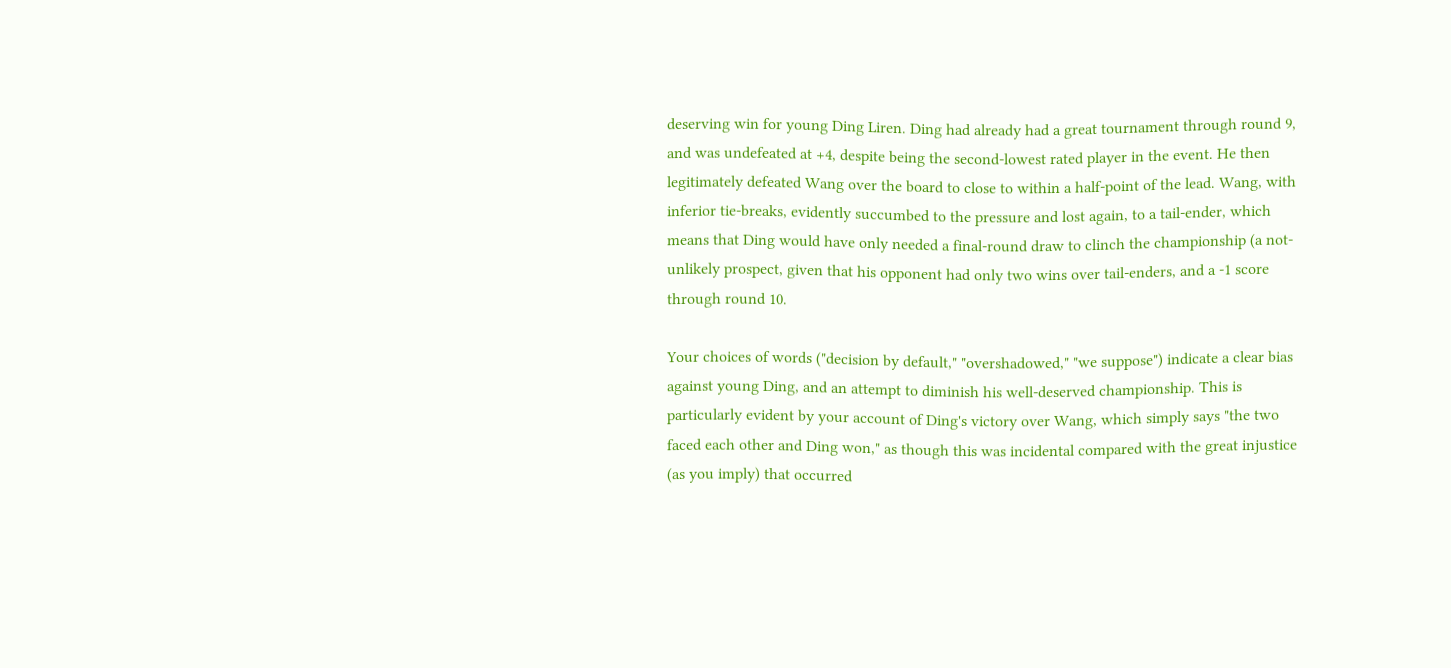deserving win for young Ding Liren. Ding had already had a great tournament through round 9, and was undefeated at +4, despite being the second-lowest rated player in the event. He then legitimately defeated Wang over the board to close to within a half-point of the lead. Wang, with inferior tie-breaks, evidently succumbed to the pressure and lost again, to a tail-ender, which means that Ding would have only needed a final-round draw to clinch the championship (a not-unlikely prospect, given that his opponent had only two wins over tail-enders, and a -1 score through round 10.

Your choices of words ("decision by default," "overshadowed," "we suppose") indicate a clear bias against young Ding, and an attempt to diminish his well-deserved championship. This is particularly evident by your account of Ding's victory over Wang, which simply says "the two faced each other and Ding won," as though this was incidental compared with the great injustice (as you imply) that occurred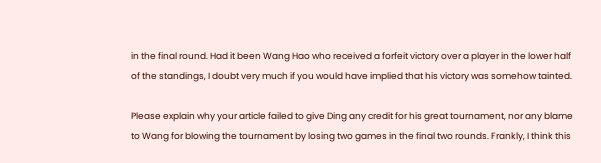in the final round. Had it been Wang Hao who received a forfeit victory over a player in the lower half of the standings, I doubt very much if you would have implied that his victory was somehow tainted.

Please explain why your article failed to give Ding any credit for his great tournament, nor any blame to Wang for blowing the tournament by losing two games in the final two rounds. Frankly, I think this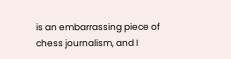is an embarrassing piece of chess journalism, and I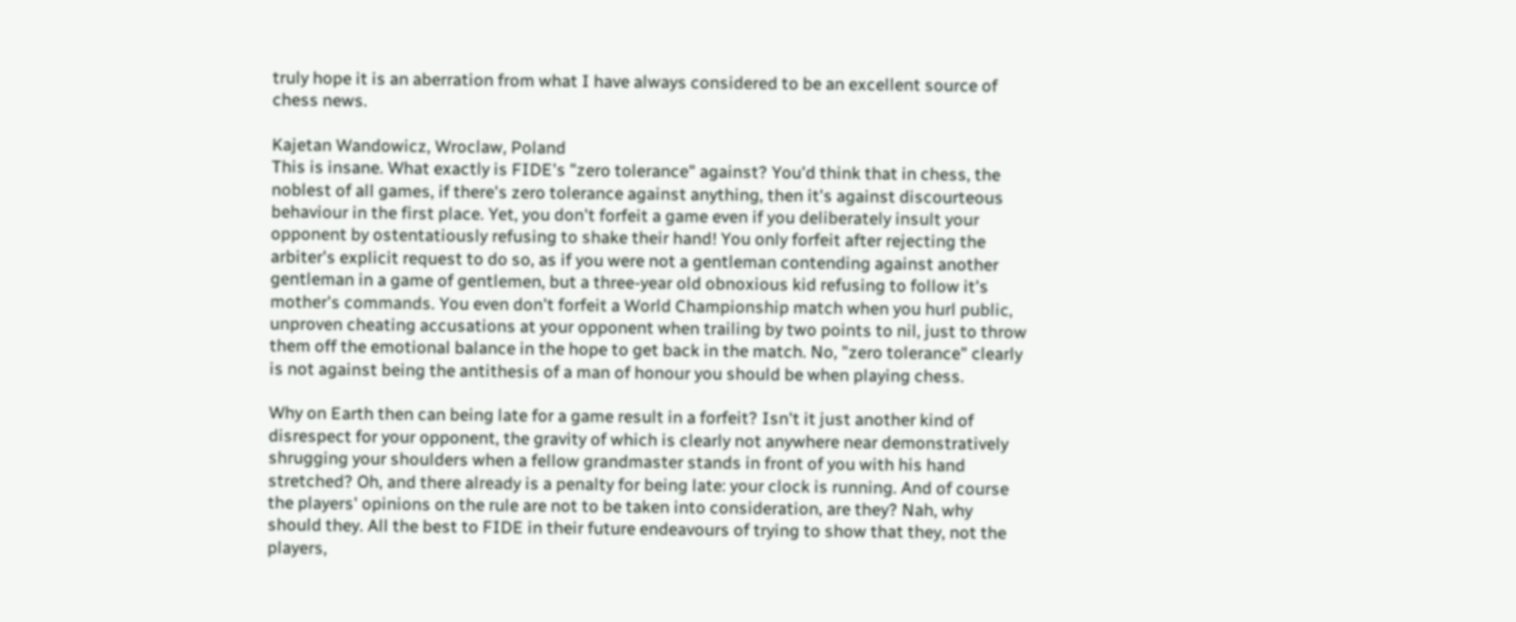truly hope it is an aberration from what I have always considered to be an excellent source of chess news.

Kajetan Wandowicz, Wroclaw, Poland
This is insane. What exactly is FIDE's "zero tolerance" against? You'd think that in chess, the noblest of all games, if there's zero tolerance against anything, then it's against discourteous behaviour in the first place. Yet, you don't forfeit a game even if you deliberately insult your opponent by ostentatiously refusing to shake their hand! You only forfeit after rejecting the arbiter's explicit request to do so, as if you were not a gentleman contending against another gentleman in a game of gentlemen, but a three-year old obnoxious kid refusing to follow it's mother's commands. You even don't forfeit a World Championship match when you hurl public, unproven cheating accusations at your opponent when trailing by two points to nil, just to throw them off the emotional balance in the hope to get back in the match. No, "zero tolerance" clearly is not against being the antithesis of a man of honour you should be when playing chess.

Why on Earth then can being late for a game result in a forfeit? Isn't it just another kind of disrespect for your opponent, the gravity of which is clearly not anywhere near demonstratively shrugging your shoulders when a fellow grandmaster stands in front of you with his hand stretched? Oh, and there already is a penalty for being late: your clock is running. And of course the players' opinions on the rule are not to be taken into consideration, are they? Nah, why should they. All the best to FIDE in their future endeavours of trying to show that they, not the players,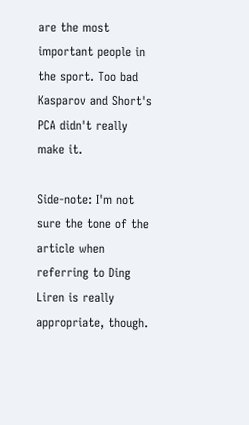are the most important people in the sport. Too bad Kasparov and Short's PCA didn't really make it.

Side-note: I'm not sure the tone of the article when referring to Ding Liren is really appropriate, though.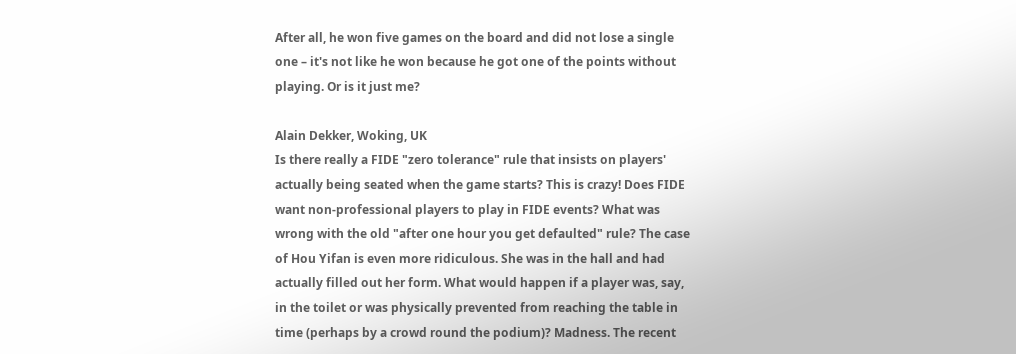After all, he won five games on the board and did not lose a single one – it's not like he won because he got one of the points without playing. Or is it just me?

Alain Dekker, Woking, UK
Is there really a FIDE "zero tolerance" rule that insists on players' actually being seated when the game starts? This is crazy! Does FIDE want non-professional players to play in FIDE events? What was wrong with the old "after one hour you get defaulted" rule? The case of Hou Yifan is even more ridiculous. She was in the hall and had actually filled out her form. What would happen if a player was, say, in the toilet or was physically prevented from reaching the table in time (perhaps by a crowd round the podium)? Madness. The recent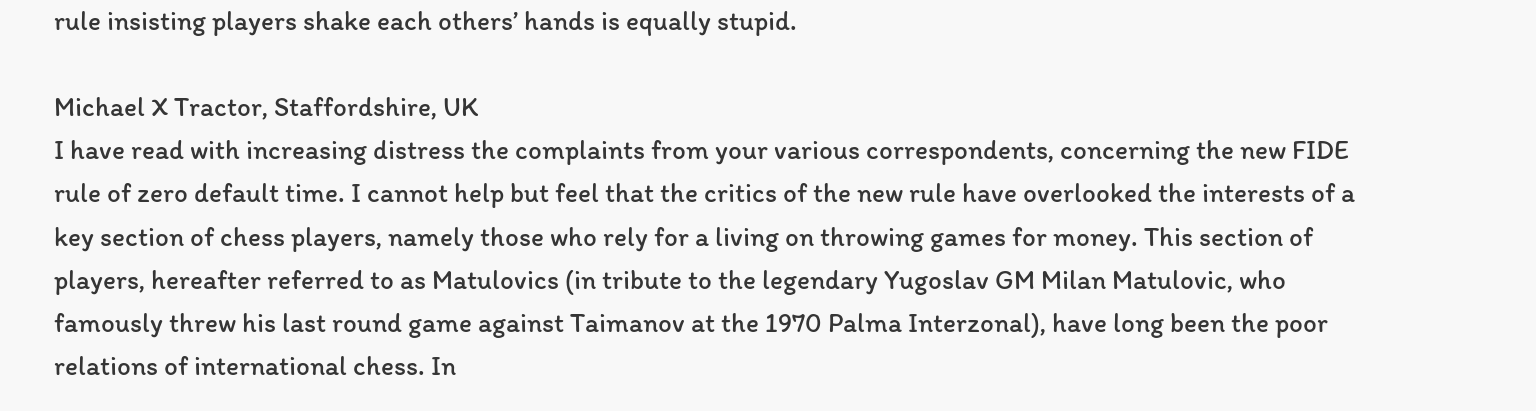rule insisting players shake each others’ hands is equally stupid.

Michael X Tractor, Staffordshire, UK
I have read with increasing distress the complaints from your various correspondents, concerning the new FIDE rule of zero default time. I cannot help but feel that the critics of the new rule have overlooked the interests of a key section of chess players, namely those who rely for a living on throwing games for money. This section of players, hereafter referred to as Matulovics (in tribute to the legendary Yugoslav GM Milan Matulovic, who famously threw his last round game against Taimanov at the 1970 Palma Interzonal), have long been the poor relations of international chess. In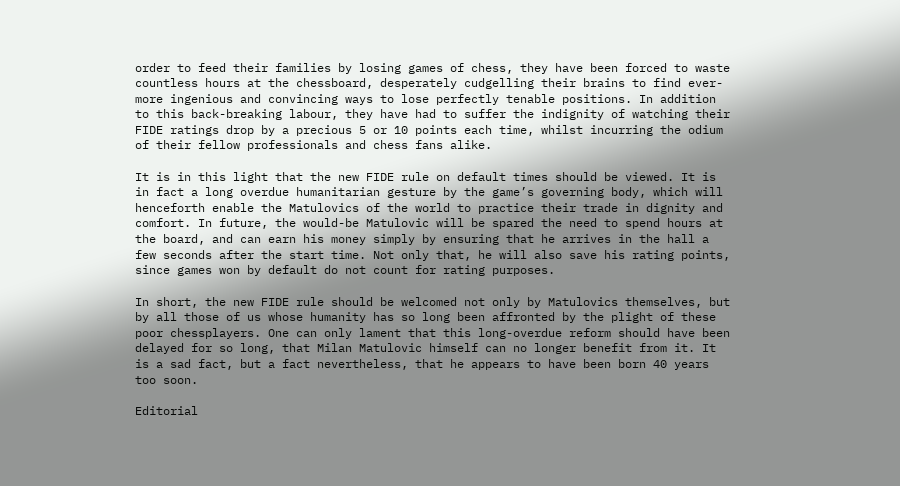order to feed their families by losing games of chess, they have been forced to waste countless hours at the chessboard, desperately cudgelling their brains to find ever-more ingenious and convincing ways to lose perfectly tenable positions. In addition to this back-breaking labour, they have had to suffer the indignity of watching their FIDE ratings drop by a precious 5 or 10 points each time, whilst incurring the odium of their fellow professionals and chess fans alike.

It is in this light that the new FIDE rule on default times should be viewed. It is in fact a long overdue humanitarian gesture by the game’s governing body, which will henceforth enable the Matulovics of the world to practice their trade in dignity and comfort. In future, the would-be Matulovic will be spared the need to spend hours at the board, and can earn his money simply by ensuring that he arrives in the hall a few seconds after the start time. Not only that, he will also save his rating points, since games won by default do not count for rating purposes.

In short, the new FIDE rule should be welcomed not only by Matulovics themselves, but by all those of us whose humanity has so long been affronted by the plight of these poor chessplayers. One can only lament that this long-overdue reform should have been delayed for so long, that Milan Matulovic himself can no longer benefit from it. It is a sad fact, but a fact nevertheless, that he appears to have been born 40 years too soon.

Editorial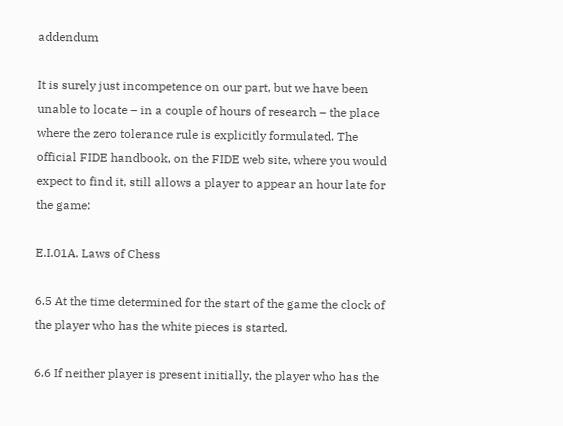addendum

It is surely just incompetence on our part, but we have been unable to locate – in a couple of hours of research – the place where the zero tolerance rule is explicitly formulated. The official FIDE handbook, on the FIDE web site, where you would expect to find it, still allows a player to appear an hour late for the game:

E.I.01A. Laws of Chess

6.5 At the time determined for the start of the game the clock of the player who has the white pieces is started.

6.6 If neither player is present initially, the player who has the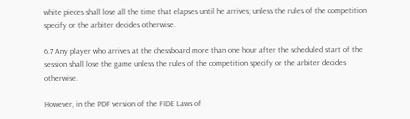white pieces shall lose all the time that elapses until he arrives; unless the rules of the competition specify or the arbiter decides otherwise.

6.7 Any player who arrives at the chessboard more than one hour after the scheduled start of the session shall lose the game unless the rules of the competition specify or the arbiter decides otherwise.

However, in the PDF version of the FIDE Laws of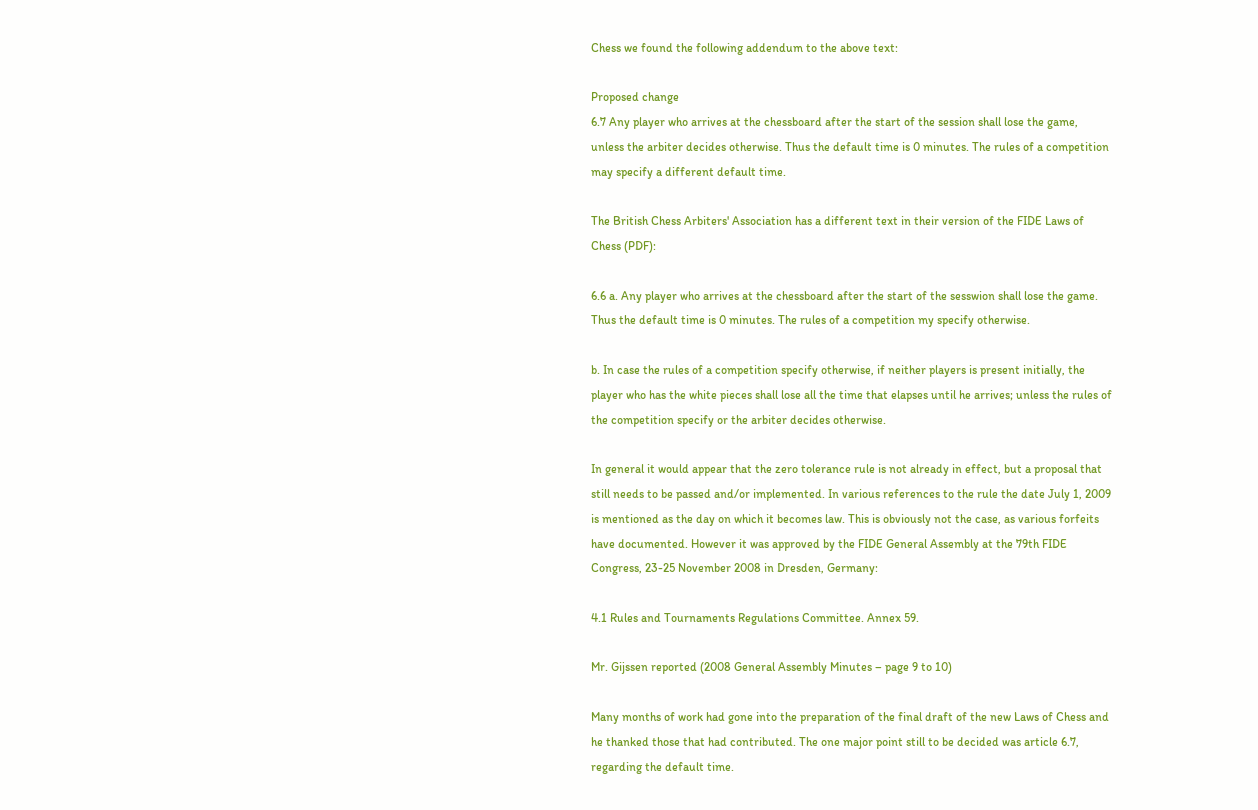Chess we found the following addendum to the above text:

Proposed change
6.7 Any player who arrives at the chessboard after the start of the session shall lose the game, unless the arbiter decides otherwise. Thus the default time is 0 minutes. The rules of a competition may specify a different default time.

The British Chess Arbiters' Association has a different text in their version of the FIDE Laws of Chess (PDF):

6.6 a. Any player who arrives at the chessboard after the start of the sesswion shall lose the game. Thus the default time is 0 minutes. The rules of a competition my specify otherwise.

b. In case the rules of a competition specify otherwise, if neither players is present initially, the player who has the white pieces shall lose all the time that elapses until he arrives; unless the rules of the competition specify or the arbiter decides otherwise.

In general it would appear that the zero tolerance rule is not already in effect, but a proposal that still needs to be passed and/or implemented. In various references to the rule the date July 1, 2009 is mentioned as the day on which it becomes law. This is obviously not the case, as various forfeits have documented. However it was approved by the FIDE General Assembly at the 79th FIDE Congress, 23-25 November 2008 in Dresden, Germany:

4.1 Rules and Tournaments Regulations Committee. Annex 59.

Mr. Gijssen reported (2008 General Assembly Minutes – page 9 to 10)

Many months of work had gone into the preparation of the final draft of the new Laws of Chess and he thanked those that had contributed. The one major point still to be decided was article 6.7, regarding the default time.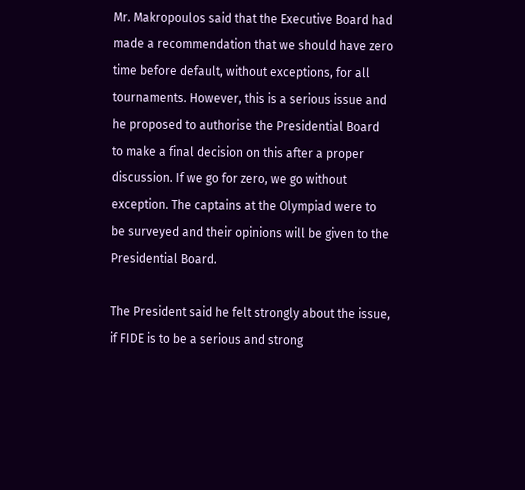Mr. Makropoulos said that the Executive Board had made a recommendation that we should have zero time before default, without exceptions, for all tournaments. However, this is a serious issue and he proposed to authorise the Presidential Board to make a final decision on this after a proper discussion. If we go for zero, we go without exception. The captains at the Olympiad were to be surveyed and their opinions will be given to the Presidential Board.

The President said he felt strongly about the issue, if FIDE is to be a serious and strong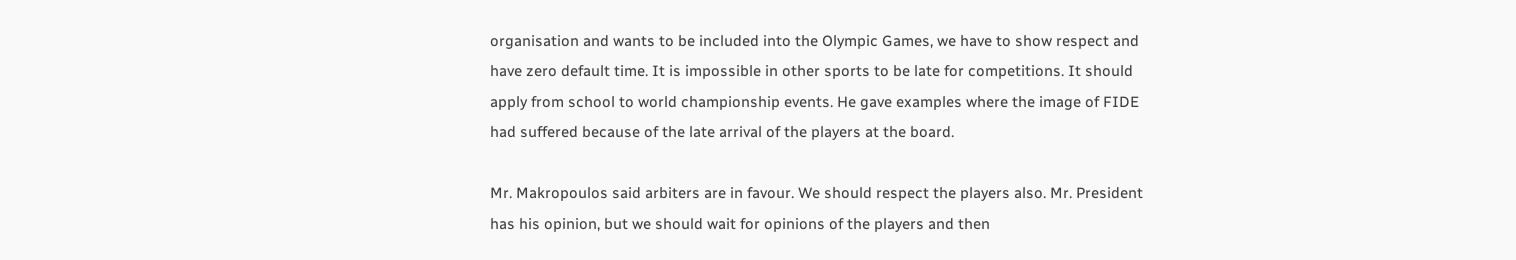organisation and wants to be included into the Olympic Games, we have to show respect and have zero default time. It is impossible in other sports to be late for competitions. It should apply from school to world championship events. He gave examples where the image of FIDE had suffered because of the late arrival of the players at the board.

Mr. Makropoulos said arbiters are in favour. We should respect the players also. Mr. President has his opinion, but we should wait for opinions of the players and then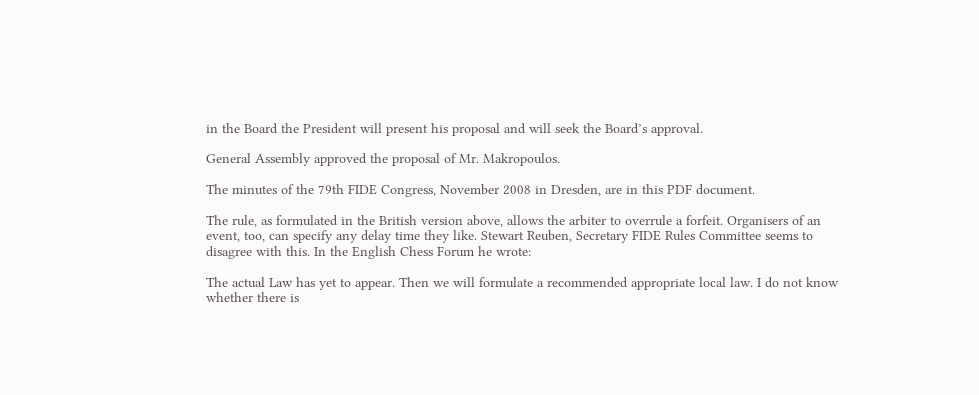in the Board the President will present his proposal and will seek the Board’s approval.

General Assembly approved the proposal of Mr. Makropoulos.

The minutes of the 79th FIDE Congress, November 2008 in Dresden, are in this PDF document.

The rule, as formulated in the British version above, allows the arbiter to overrule a forfeit. Organisers of an event, too, can specify any delay time they like. Stewart Reuben, Secretary FIDE Rules Committee seems to disagree with this. In the English Chess Forum he wrote:

The actual Law has yet to appear. Then we will formulate a recommended appropriate local law. I do not know whether there is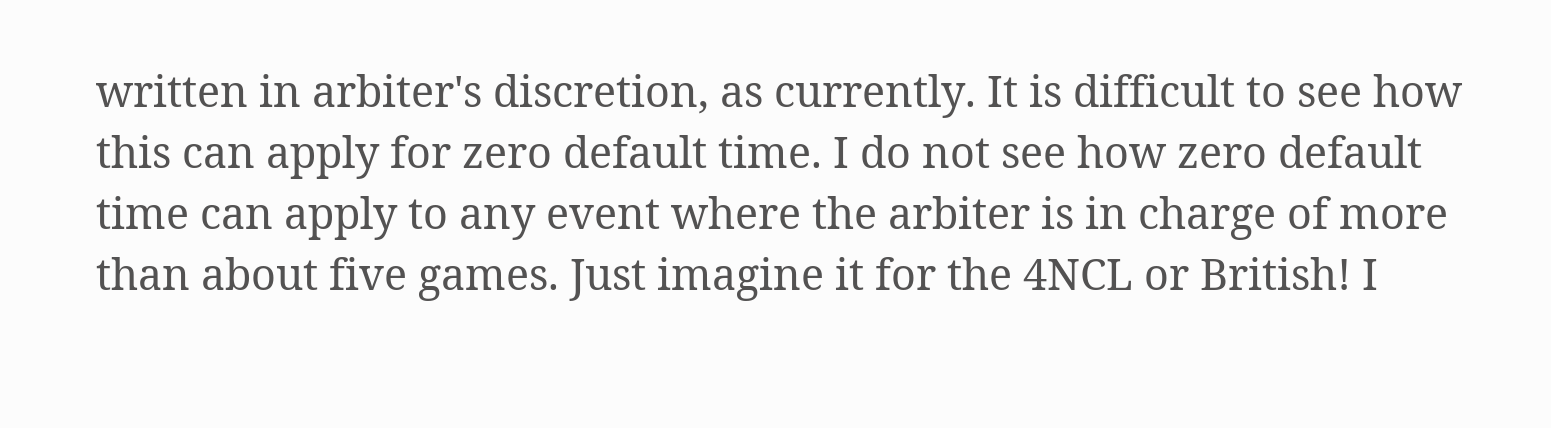written in arbiter's discretion, as currently. It is difficult to see how this can apply for zero default time. I do not see how zero default time can apply to any event where the arbiter is in charge of more than about five games. Just imagine it for the 4NCL or British! I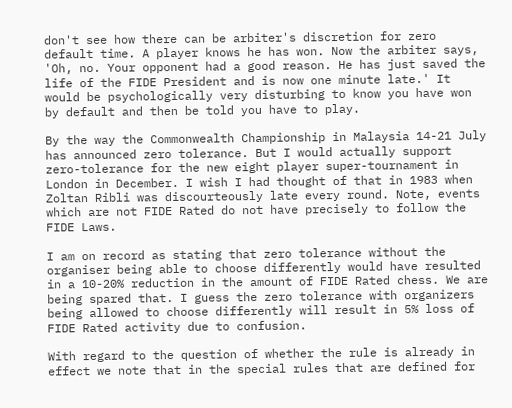don't see how there can be arbiter's discretion for zero default time. A player knows he has won. Now the arbiter says, 'Oh, no. Your opponent had a good reason. He has just saved the life of the FIDE President and is now one minute late.' It would be psychologically very disturbing to know you have won by default and then be told you have to play.

By the way the Commonwealth Championship in Malaysia 14-21 July has announced zero tolerance. But I would actually support zero-tolerance for the new eight player super-tournament in London in December. I wish I had thought of that in 1983 when Zoltan Ribli was discourteously late every round. Note, events which are not FIDE Rated do not have precisely to follow the FIDE Laws.

I am on record as stating that zero tolerance without the organiser being able to choose differently would have resulted in a 10-20% reduction in the amount of FIDE Rated chess. We are being spared that. I guess the zero tolerance with organizers being allowed to choose differently will result in 5% loss of FIDE Rated activity due to confusion.

With regard to the question of whether the rule is already in effect we note that in the special rules that are defined for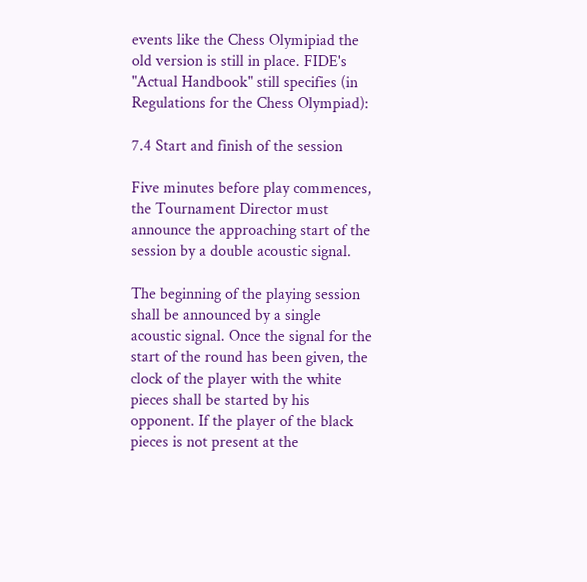events like the Chess Olymipiad the old version is still in place. FIDE's "Actual Handbook" still specifies (in Regulations for the Chess Olympiad):

7.4 Start and finish of the session

Five minutes before play commences, the Tournament Director must announce the approaching start of the session by a double acoustic signal.

The beginning of the playing session shall be announced by a single acoustic signal. Once the signal for the start of the round has been given, the clock of the player with the white pieces shall be started by his opponent. If the player of the black pieces is not present at the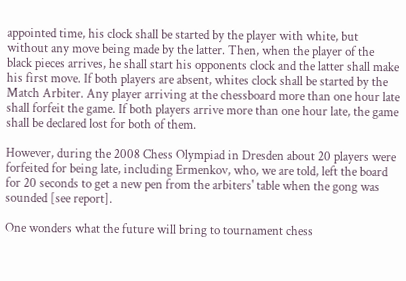appointed time, his clock shall be started by the player with white, but without any move being made by the latter. Then, when the player of the black pieces arrives, he shall start his opponents clock and the latter shall make his first move. If both players are absent, whites clock shall be started by the Match Arbiter. Any player arriving at the chessboard more than one hour late shall forfeit the game. If both players arrive more than one hour late, the game shall be declared lost for both of them.

However, during the 2008 Chess Olympiad in Dresden about 20 players were forfeited for being late, including Ermenkov, who, we are told, left the board for 20 seconds to get a new pen from the arbiters' table when the gong was sounded [see report].

One wonders what the future will bring to tournament chess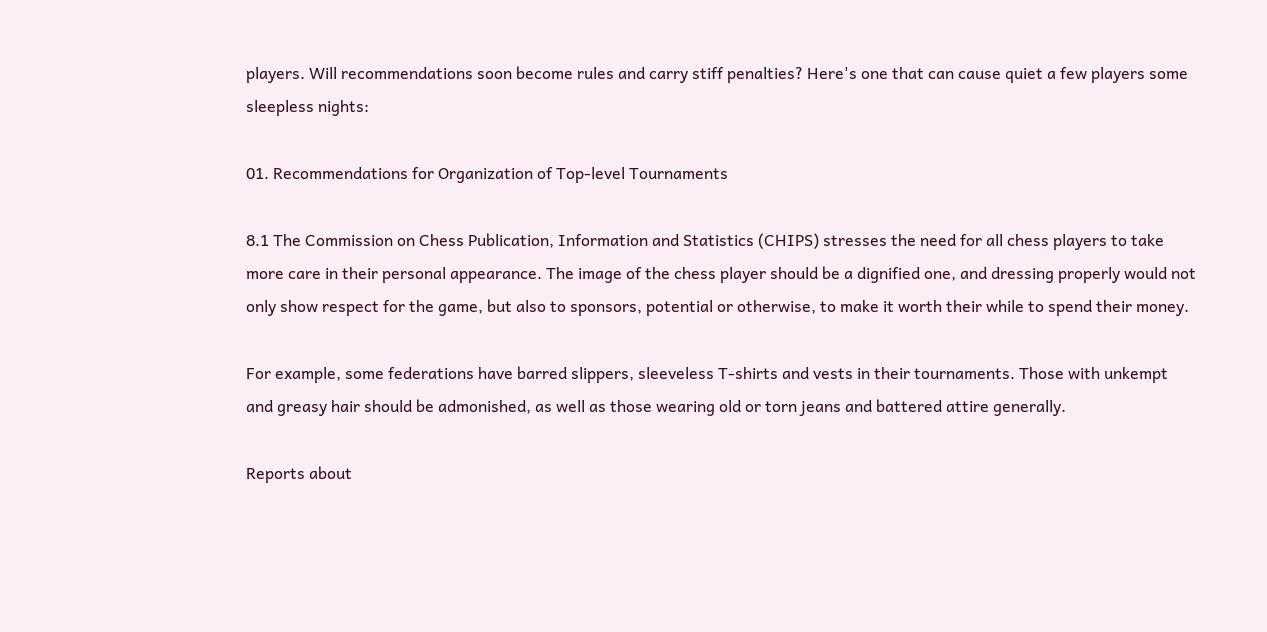players. Will recommendations soon become rules and carry stiff penalties? Here's one that can cause quiet a few players some sleepless nights:

01. Recommendations for Organization of Top-level Tournaments

8.1 The Commission on Chess Publication, Information and Statistics (CHIPS) stresses the need for all chess players to take more care in their personal appearance. The image of the chess player should be a dignified one, and dressing properly would not only show respect for the game, but also to sponsors, potential or otherwise, to make it worth their while to spend their money.

For example, some federations have barred slippers, sleeveless T-shirts and vests in their tournaments. Those with unkempt and greasy hair should be admonished, as well as those wearing old or torn jeans and battered attire generally.

Reports about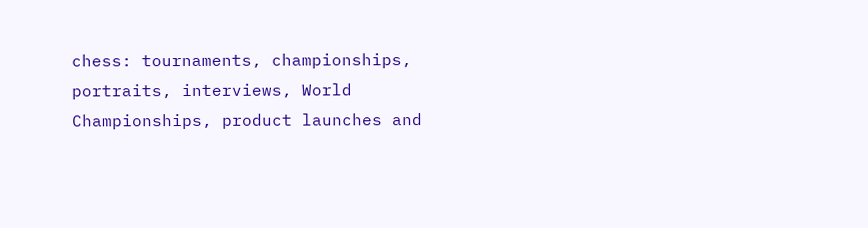chess: tournaments, championships, portraits, interviews, World Championships, product launches and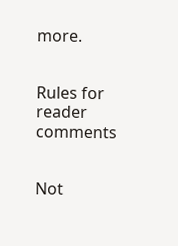more.


Rules for reader comments


Not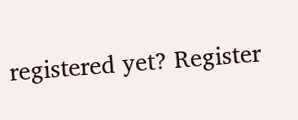registered yet? Register